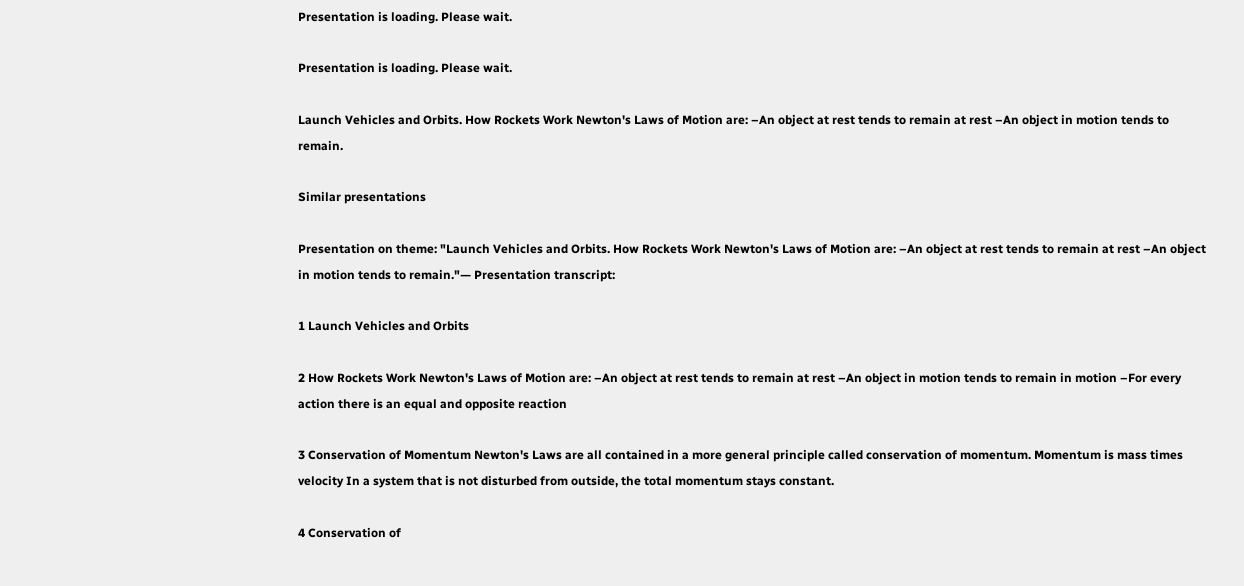Presentation is loading. Please wait.

Presentation is loading. Please wait.

Launch Vehicles and Orbits. How Rockets Work Newton's Laws of Motion are: –An object at rest tends to remain at rest –An object in motion tends to remain.

Similar presentations

Presentation on theme: "Launch Vehicles and Orbits. How Rockets Work Newton's Laws of Motion are: –An object at rest tends to remain at rest –An object in motion tends to remain."— Presentation transcript:

1 Launch Vehicles and Orbits

2 How Rockets Work Newton's Laws of Motion are: –An object at rest tends to remain at rest –An object in motion tends to remain in motion –For every action there is an equal and opposite reaction

3 Conservation of Momentum Newton's Laws are all contained in a more general principle called conservation of momentum. Momentum is mass times velocity In a system that is not disturbed from outside, the total momentum stays constant.

4 Conservation of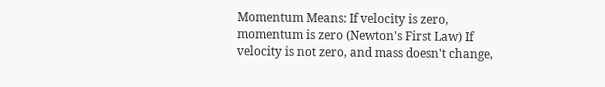Momentum Means: If velocity is zero, momentum is zero (Newton's First Law) If velocity is not zero, and mass doesn't change,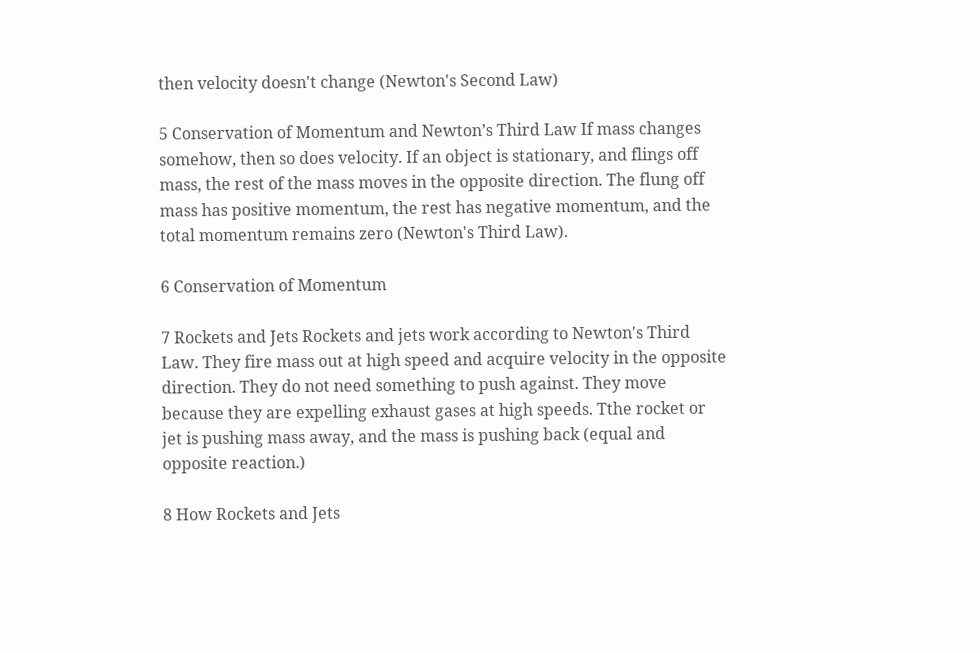then velocity doesn't change (Newton's Second Law)

5 Conservation of Momentum and Newton’s Third Law If mass changes somehow, then so does velocity. If an object is stationary, and flings off mass, the rest of the mass moves in the opposite direction. The flung off mass has positive momentum, the rest has negative momentum, and the total momentum remains zero (Newton's Third Law).

6 Conservation of Momentum

7 Rockets and Jets Rockets and jets work according to Newton's Third Law. They fire mass out at high speed and acquire velocity in the opposite direction. They do not need something to push against. They move because they are expelling exhaust gases at high speeds. Tthe rocket or jet is pushing mass away, and the mass is pushing back (equal and opposite reaction.)

8 How Rockets and Jets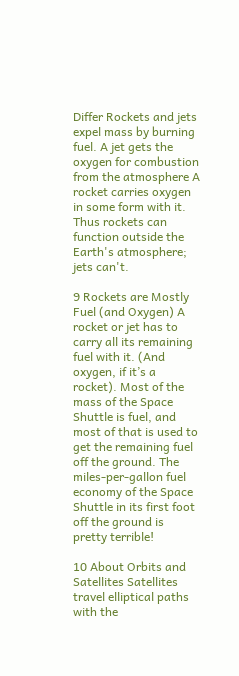Differ Rockets and jets expel mass by burning fuel. A jet gets the oxygen for combustion from the atmosphere A rocket carries oxygen in some form with it. Thus rockets can function outside the Earth's atmosphere; jets can't.

9 Rockets are Mostly Fuel (and Oxygen) A rocket or jet has to carry all its remaining fuel with it. (And oxygen, if it’s a rocket). Most of the mass of the Space Shuttle is fuel, and most of that is used to get the remaining fuel off the ground. The miles-per-gallon fuel economy of the Space Shuttle in its first foot off the ground is pretty terrible!

10 About Orbits and Satellites Satellites travel elliptical paths with the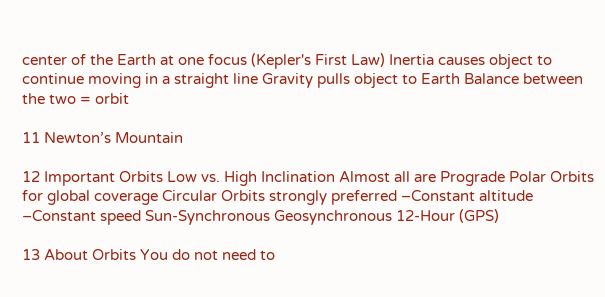center of the Earth at one focus (Kepler's First Law) Inertia causes object to continue moving in a straight line Gravity pulls object to Earth Balance between the two = orbit

11 Newton’s Mountain

12 Important Orbits Low vs. High Inclination Almost all are Prograde Polar Orbits for global coverage Circular Orbits strongly preferred –Constant altitude –Constant speed Sun-Synchronous Geosynchronous 12-Hour (GPS)

13 About Orbits You do not need to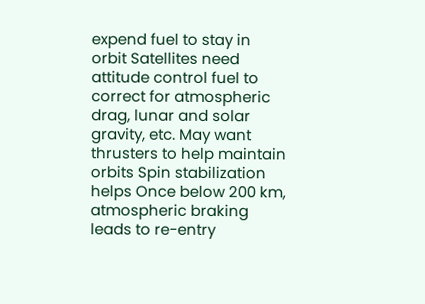expend fuel to stay in orbit Satellites need attitude control fuel to correct for atmospheric drag, lunar and solar gravity, etc. May want thrusters to help maintain orbits Spin stabilization helps Once below 200 km, atmospheric braking leads to re-entry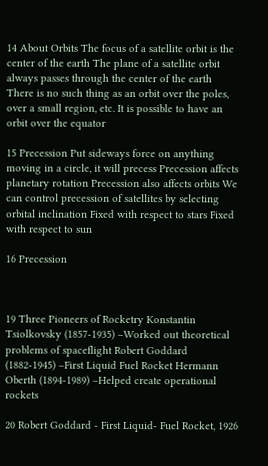14 About Orbits The focus of a satellite orbit is the center of the earth The plane of a satellite orbit always passes through the center of the earth There is no such thing as an orbit over the poles, over a small region, etc. It is possible to have an orbit over the equator

15 Precession Put sideways force on anything moving in a circle, it will precess Precession affects planetary rotation Precession also affects orbits We can control precession of satellites by selecting orbital inclination Fixed with respect to stars Fixed with respect to sun

16 Precession



19 Three Pioneers of Rocketry Konstantin Tsiolkovsky (1857-1935) –Worked out theoretical problems of spaceflight Robert Goddard (1882-1945) –First Liquid Fuel Rocket Hermann Oberth (1894-1989) –Helped create operational rockets

20 Robert Goddard - First Liquid- Fuel Rocket, 1926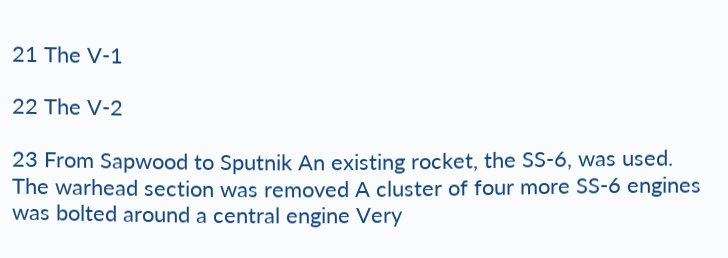21 The V-1

22 The V-2

23 From Sapwood to Sputnik An existing rocket, the SS-6, was used. The warhead section was removed A cluster of four more SS-6 engines was bolted around a central engine Very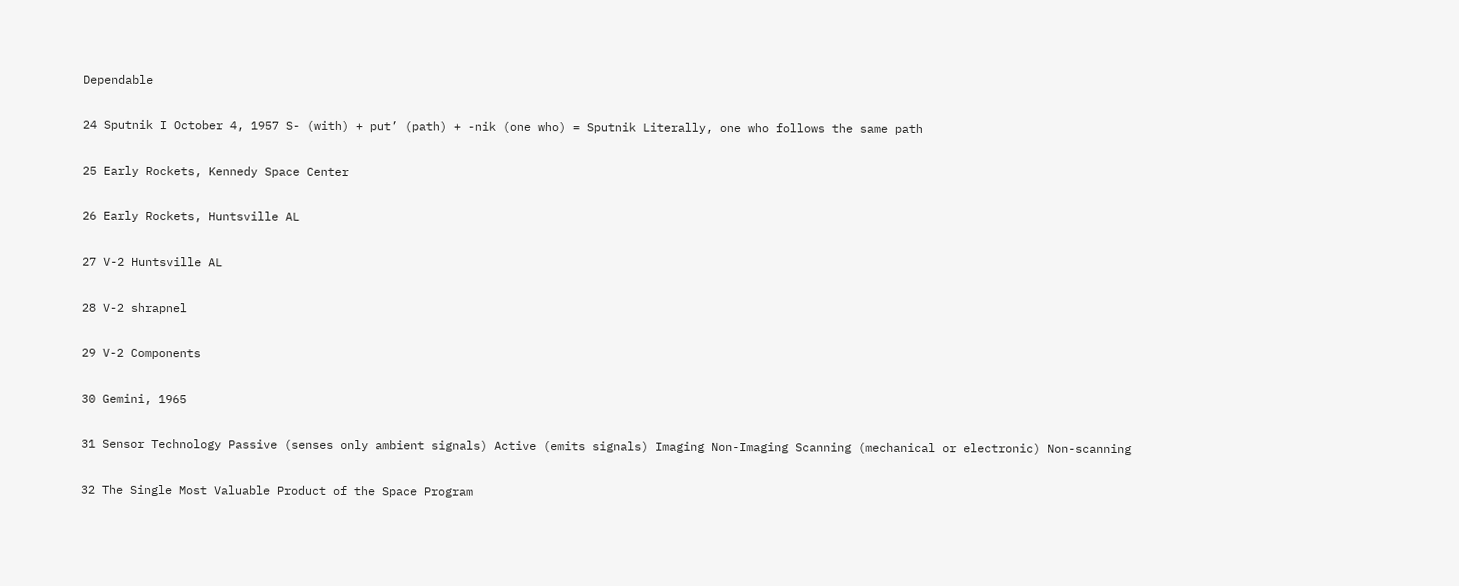Dependable

24 Sputnik I October 4, 1957 S- (with) + put’ (path) + -nik (one who) = Sputnik Literally, one who follows the same path

25 Early Rockets, Kennedy Space Center

26 Early Rockets, Huntsville AL

27 V-2 Huntsville AL

28 V-2 shrapnel

29 V-2 Components

30 Gemini, 1965

31 Sensor Technology Passive (senses only ambient signals) Active (emits signals) Imaging Non-Imaging Scanning (mechanical or electronic) Non-scanning

32 The Single Most Valuable Product of the Space Program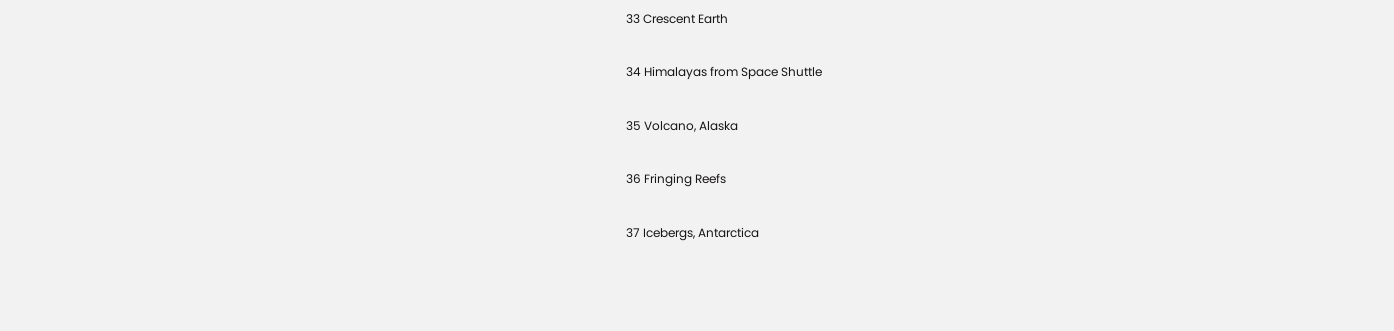33 Crescent Earth

34 Himalayas from Space Shuttle

35 Volcano, Alaska

36 Fringing Reefs

37 Icebergs, Antarctica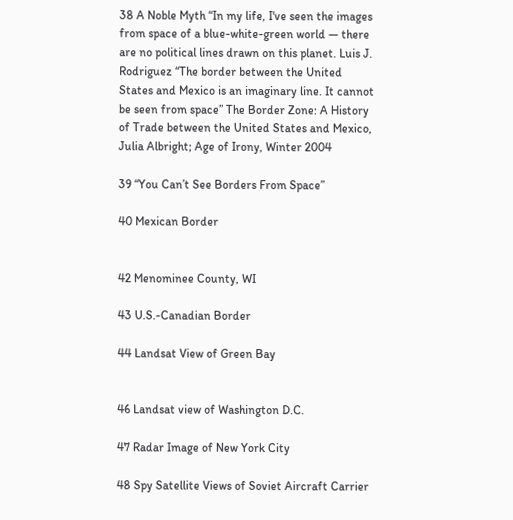38 A Noble Myth “In my life, I've seen the images from space of a blue-white-green world — there are no political lines drawn on this planet. Luis J. Rodriguez “The border between the United States and Mexico is an imaginary line. It cannot be seen from space” The Border Zone: A History of Trade between the United States and Mexico, Julia Albright; Age of Irony, Winter 2004

39 “You Can’t See Borders From Space”

40 Mexican Border


42 Menominee County, WI

43 U.S.-Canadian Border

44 Landsat View of Green Bay


46 Landsat view of Washington D.C.

47 Radar Image of New York City

48 Spy Satellite Views of Soviet Aircraft Carrier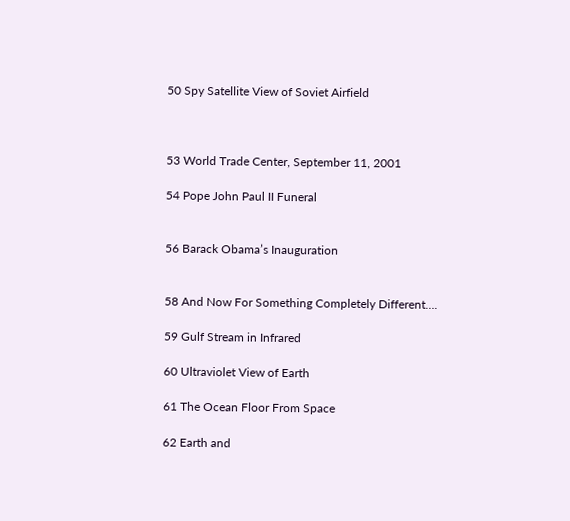50 Spy Satellite View of Soviet Airfield



53 World Trade Center, September 11, 2001

54 Pope John Paul II Funeral


56 Barack Obama’s Inauguration


58 And Now For Something Completely Different….

59 Gulf Stream in Infrared

60 Ultraviolet View of Earth

61 The Ocean Floor From Space

62 Earth and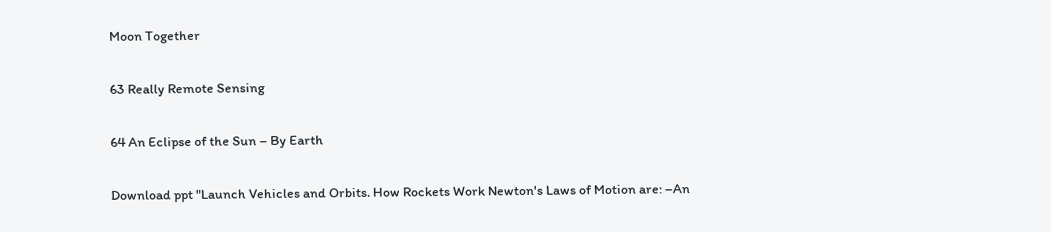Moon Together

63 Really Remote Sensing

64 An Eclipse of the Sun – By Earth

Download ppt "Launch Vehicles and Orbits. How Rockets Work Newton's Laws of Motion are: –An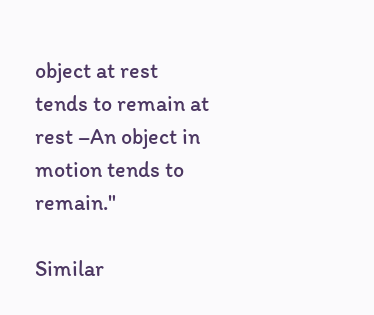object at rest tends to remain at rest –An object in motion tends to remain."

Similar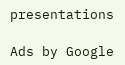presentations

Ads by Google